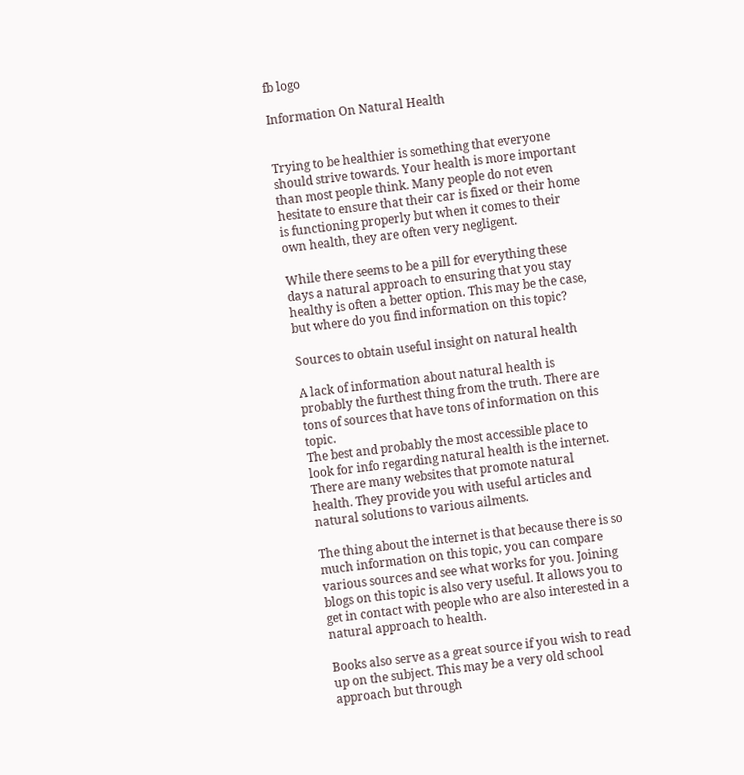fb logo

Information On Natural Health


Trying to be healthier is something that everyone should strive towards. Your health is more important than most people think. Many people do not even hesitate to ensure that their car is fixed or their home is functioning properly but when it comes to their own health, they are often very negligent.

While there seems to be a pill for everything these days a natural approach to ensuring that you stay healthy is often a better option. This may be the case, but where do you find information on this topic?

Sources to obtain useful insight on natural health

A lack of information about natural health is probably the furthest thing from the truth. There are tons of sources that have tons of information on this topic.
The best and probably the most accessible place to look for info regarding natural health is the internet. There are many websites that promote natural health. They provide you with useful articles and natural solutions to various ailments.

The thing about the internet is that because there is so much information on this topic, you can compare various sources and see what works for you. Joining blogs on this topic is also very useful. It allows you to get in contact with people who are also interested in a natural approach to health.

Books also serve as a great source if you wish to read up on the subject. This may be a very old school approach but through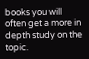books you will often get a more in depth study on the topic.